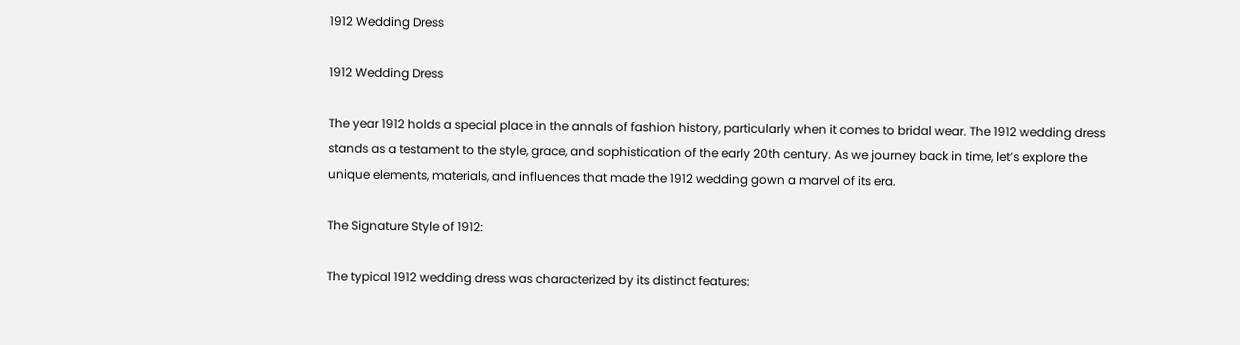1912 Wedding Dress

1912 Wedding Dress

The year 1912 holds a special place in the annals of fashion history, particularly when it comes to bridal wear. The 1912 wedding dress stands as a testament to the style, grace, and sophistication of the early 20th century. As we journey back in time, let’s explore the unique elements, materials, and influences that made the 1912 wedding gown a marvel of its era.

The Signature Style of 1912:

The typical 1912 wedding dress was characterized by its distinct features: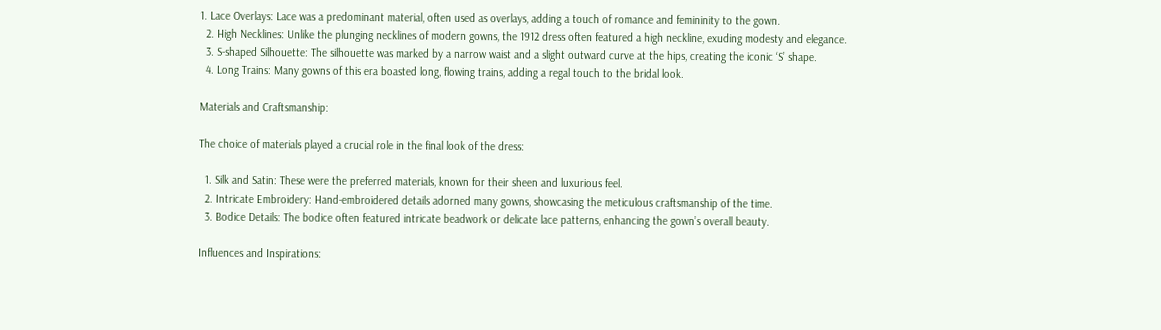1. Lace Overlays: Lace was a predominant material, often used as overlays, adding a touch of romance and femininity to the gown.
  2. High Necklines: Unlike the plunging necklines of modern gowns, the 1912 dress often featured a high neckline, exuding modesty and elegance.
  3. S-shaped Silhouette: The silhouette was marked by a narrow waist and a slight outward curve at the hips, creating the iconic ‘S’ shape.
  4. Long Trains: Many gowns of this era boasted long, flowing trains, adding a regal touch to the bridal look.

Materials and Craftsmanship:

The choice of materials played a crucial role in the final look of the dress:

  1. Silk and Satin: These were the preferred materials, known for their sheen and luxurious feel.
  2. Intricate Embroidery: Hand-embroidered details adorned many gowns, showcasing the meticulous craftsmanship of the time.
  3. Bodice Details: The bodice often featured intricate beadwork or delicate lace patterns, enhancing the gown’s overall beauty.

Influences and Inspirations: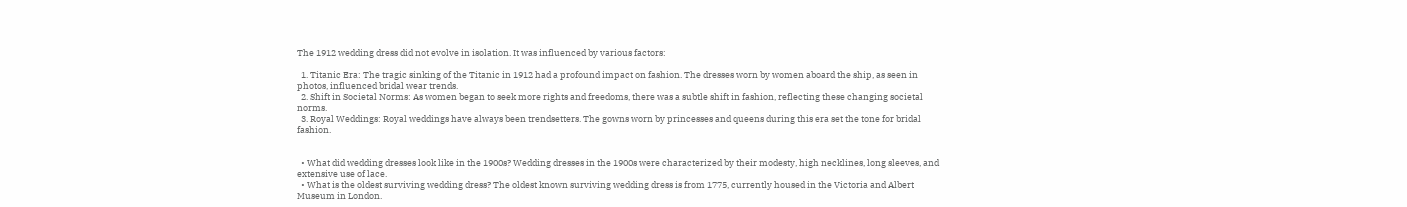The 1912 wedding dress did not evolve in isolation. It was influenced by various factors:

  1. Titanic Era: The tragic sinking of the Titanic in 1912 had a profound impact on fashion. The dresses worn by women aboard the ship, as seen in photos, influenced bridal wear trends.
  2. Shift in Societal Norms: As women began to seek more rights and freedoms, there was a subtle shift in fashion, reflecting these changing societal norms.
  3. Royal Weddings: Royal weddings have always been trendsetters. The gowns worn by princesses and queens during this era set the tone for bridal fashion.


  • What did wedding dresses look like in the 1900s? Wedding dresses in the 1900s were characterized by their modesty, high necklines, long sleeves, and extensive use of lace.
  • What is the oldest surviving wedding dress? The oldest known surviving wedding dress is from 1775, currently housed in the Victoria and Albert Museum in London.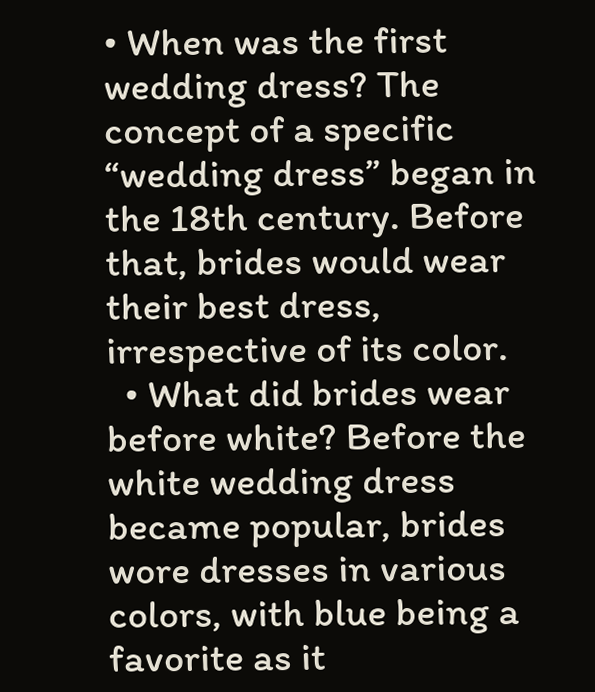• When was the first wedding dress? The concept of a specific “wedding dress” began in the 18th century. Before that, brides would wear their best dress, irrespective of its color.
  • What did brides wear before white? Before the white wedding dress became popular, brides wore dresses in various colors, with blue being a favorite as it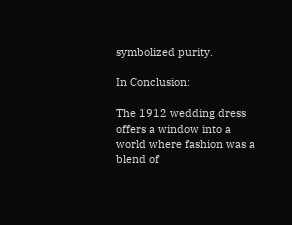symbolized purity.

In Conclusion:

The 1912 wedding dress offers a window into a world where fashion was a blend of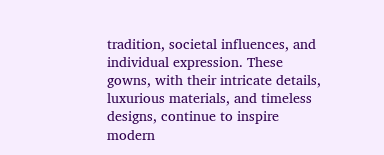tradition, societal influences, and individual expression. These gowns, with their intricate details, luxurious materials, and timeless designs, continue to inspire modern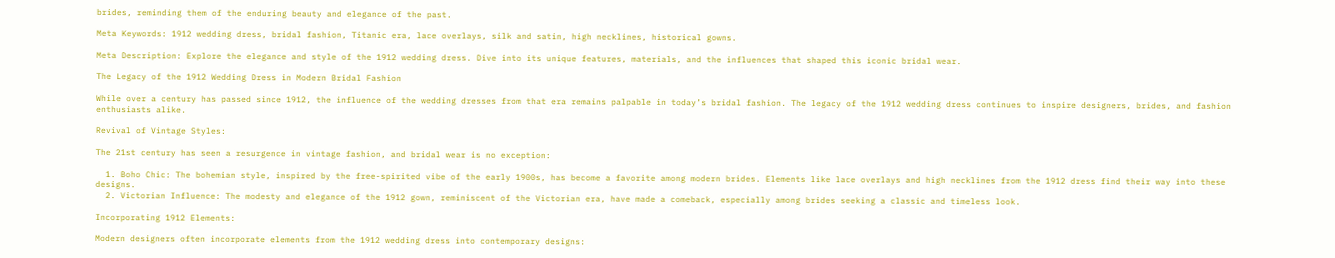brides, reminding them of the enduring beauty and elegance of the past.

Meta Keywords: 1912 wedding dress, bridal fashion, Titanic era, lace overlays, silk and satin, high necklines, historical gowns.

Meta Description: Explore the elegance and style of the 1912 wedding dress. Dive into its unique features, materials, and the influences that shaped this iconic bridal wear.

The Legacy of the 1912 Wedding Dress in Modern Bridal Fashion

While over a century has passed since 1912, the influence of the wedding dresses from that era remains palpable in today’s bridal fashion. The legacy of the 1912 wedding dress continues to inspire designers, brides, and fashion enthusiasts alike.

Revival of Vintage Styles:

The 21st century has seen a resurgence in vintage fashion, and bridal wear is no exception:

  1. Boho Chic: The bohemian style, inspired by the free-spirited vibe of the early 1900s, has become a favorite among modern brides. Elements like lace overlays and high necklines from the 1912 dress find their way into these designs.
  2. Victorian Influence: The modesty and elegance of the 1912 gown, reminiscent of the Victorian era, have made a comeback, especially among brides seeking a classic and timeless look.

Incorporating 1912 Elements:

Modern designers often incorporate elements from the 1912 wedding dress into contemporary designs: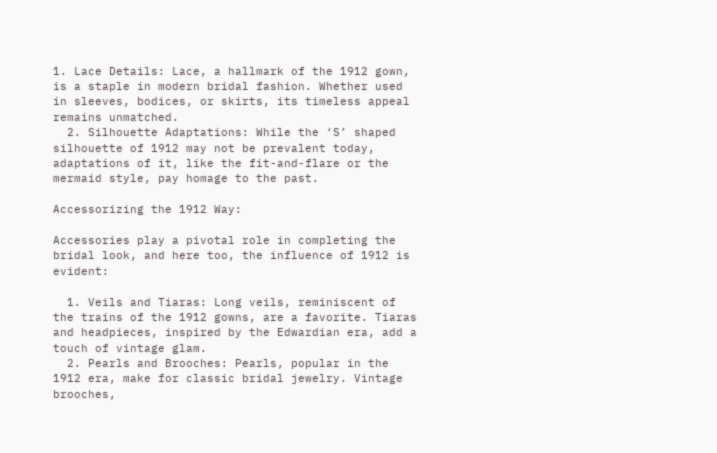1. Lace Details: Lace, a hallmark of the 1912 gown, is a staple in modern bridal fashion. Whether used in sleeves, bodices, or skirts, its timeless appeal remains unmatched.
  2. Silhouette Adaptations: While the ‘S’ shaped silhouette of 1912 may not be prevalent today, adaptations of it, like the fit-and-flare or the mermaid style, pay homage to the past.

Accessorizing the 1912 Way:

Accessories play a pivotal role in completing the bridal look, and here too, the influence of 1912 is evident:

  1. Veils and Tiaras: Long veils, reminiscent of the trains of the 1912 gowns, are a favorite. Tiaras and headpieces, inspired by the Edwardian era, add a touch of vintage glam.
  2. Pearls and Brooches: Pearls, popular in the 1912 era, make for classic bridal jewelry. Vintage brooches,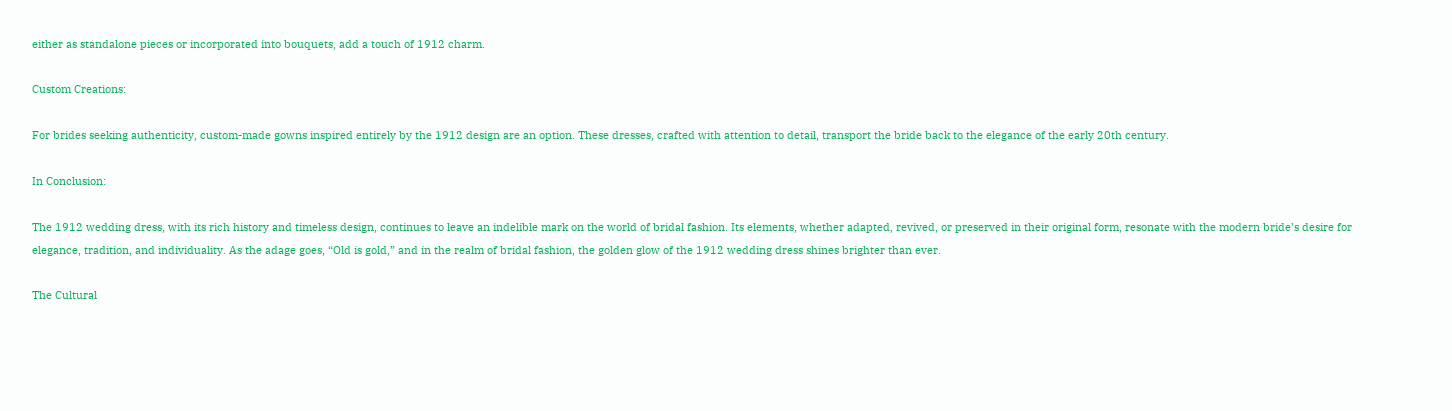either as standalone pieces or incorporated into bouquets, add a touch of 1912 charm.

Custom Creations:

For brides seeking authenticity, custom-made gowns inspired entirely by the 1912 design are an option. These dresses, crafted with attention to detail, transport the bride back to the elegance of the early 20th century.

In Conclusion:

The 1912 wedding dress, with its rich history and timeless design, continues to leave an indelible mark on the world of bridal fashion. Its elements, whether adapted, revived, or preserved in their original form, resonate with the modern bride’s desire for elegance, tradition, and individuality. As the adage goes, “Old is gold,” and in the realm of bridal fashion, the golden glow of the 1912 wedding dress shines brighter than ever.

The Cultural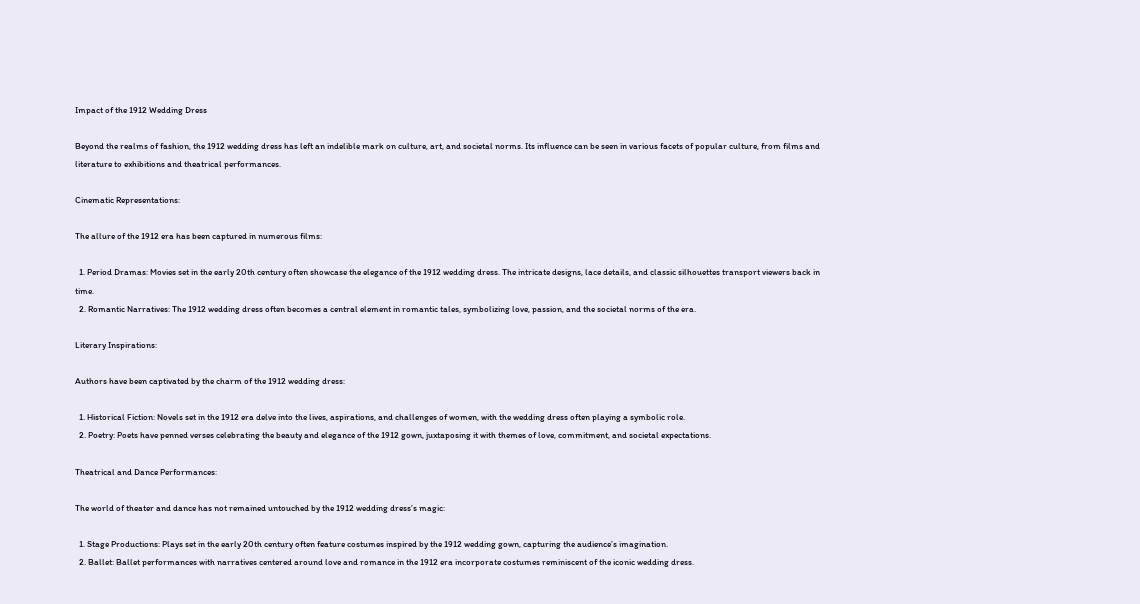Impact of the 1912 Wedding Dress

Beyond the realms of fashion, the 1912 wedding dress has left an indelible mark on culture, art, and societal norms. Its influence can be seen in various facets of popular culture, from films and literature to exhibitions and theatrical performances.

Cinematic Representations:

The allure of the 1912 era has been captured in numerous films:

  1. Period Dramas: Movies set in the early 20th century often showcase the elegance of the 1912 wedding dress. The intricate designs, lace details, and classic silhouettes transport viewers back in time.
  2. Romantic Narratives: The 1912 wedding dress often becomes a central element in romantic tales, symbolizing love, passion, and the societal norms of the era.

Literary Inspirations:

Authors have been captivated by the charm of the 1912 wedding dress:

  1. Historical Fiction: Novels set in the 1912 era delve into the lives, aspirations, and challenges of women, with the wedding dress often playing a symbolic role.
  2. Poetry: Poets have penned verses celebrating the beauty and elegance of the 1912 gown, juxtaposing it with themes of love, commitment, and societal expectations.

Theatrical and Dance Performances:

The world of theater and dance has not remained untouched by the 1912 wedding dress’s magic:

  1. Stage Productions: Plays set in the early 20th century often feature costumes inspired by the 1912 wedding gown, capturing the audience’s imagination.
  2. Ballet: Ballet performances with narratives centered around love and romance in the 1912 era incorporate costumes reminiscent of the iconic wedding dress.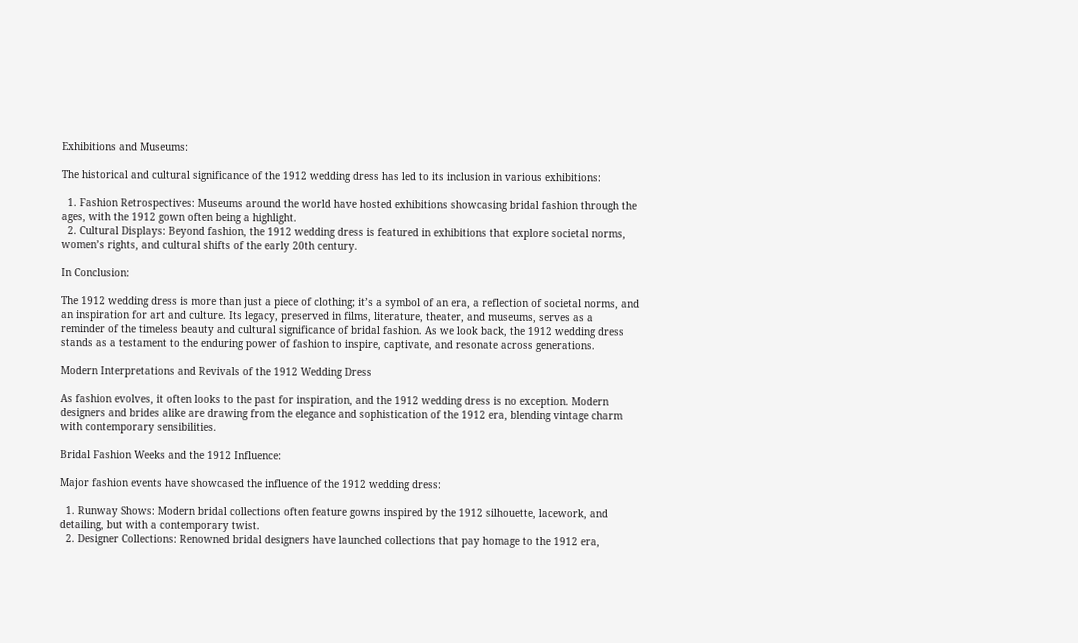Exhibitions and Museums:

The historical and cultural significance of the 1912 wedding dress has led to its inclusion in various exhibitions:

  1. Fashion Retrospectives: Museums around the world have hosted exhibitions showcasing bridal fashion through the ages, with the 1912 gown often being a highlight.
  2. Cultural Displays: Beyond fashion, the 1912 wedding dress is featured in exhibitions that explore societal norms, women’s rights, and cultural shifts of the early 20th century.

In Conclusion:

The 1912 wedding dress is more than just a piece of clothing; it’s a symbol of an era, a reflection of societal norms, and an inspiration for art and culture. Its legacy, preserved in films, literature, theater, and museums, serves as a reminder of the timeless beauty and cultural significance of bridal fashion. As we look back, the 1912 wedding dress stands as a testament to the enduring power of fashion to inspire, captivate, and resonate across generations.

Modern Interpretations and Revivals of the 1912 Wedding Dress

As fashion evolves, it often looks to the past for inspiration, and the 1912 wedding dress is no exception. Modern designers and brides alike are drawing from the elegance and sophistication of the 1912 era, blending vintage charm with contemporary sensibilities.

Bridal Fashion Weeks and the 1912 Influence:

Major fashion events have showcased the influence of the 1912 wedding dress:

  1. Runway Shows: Modern bridal collections often feature gowns inspired by the 1912 silhouette, lacework, and detailing, but with a contemporary twist.
  2. Designer Collections: Renowned bridal designers have launched collections that pay homage to the 1912 era,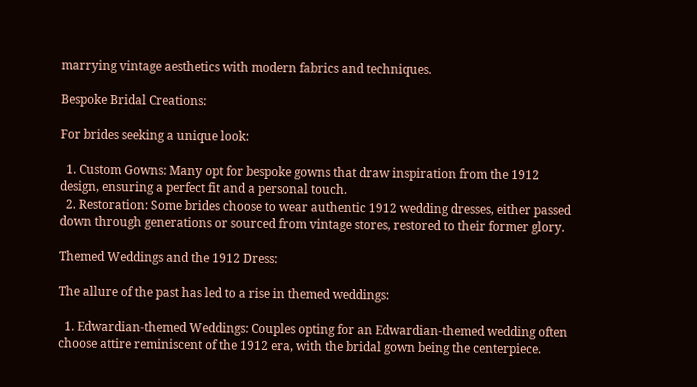marrying vintage aesthetics with modern fabrics and techniques.

Bespoke Bridal Creations:

For brides seeking a unique look:

  1. Custom Gowns: Many opt for bespoke gowns that draw inspiration from the 1912 design, ensuring a perfect fit and a personal touch.
  2. Restoration: Some brides choose to wear authentic 1912 wedding dresses, either passed down through generations or sourced from vintage stores, restored to their former glory.

Themed Weddings and the 1912 Dress:

The allure of the past has led to a rise in themed weddings:

  1. Edwardian-themed Weddings: Couples opting for an Edwardian-themed wedding often choose attire reminiscent of the 1912 era, with the bridal gown being the centerpiece.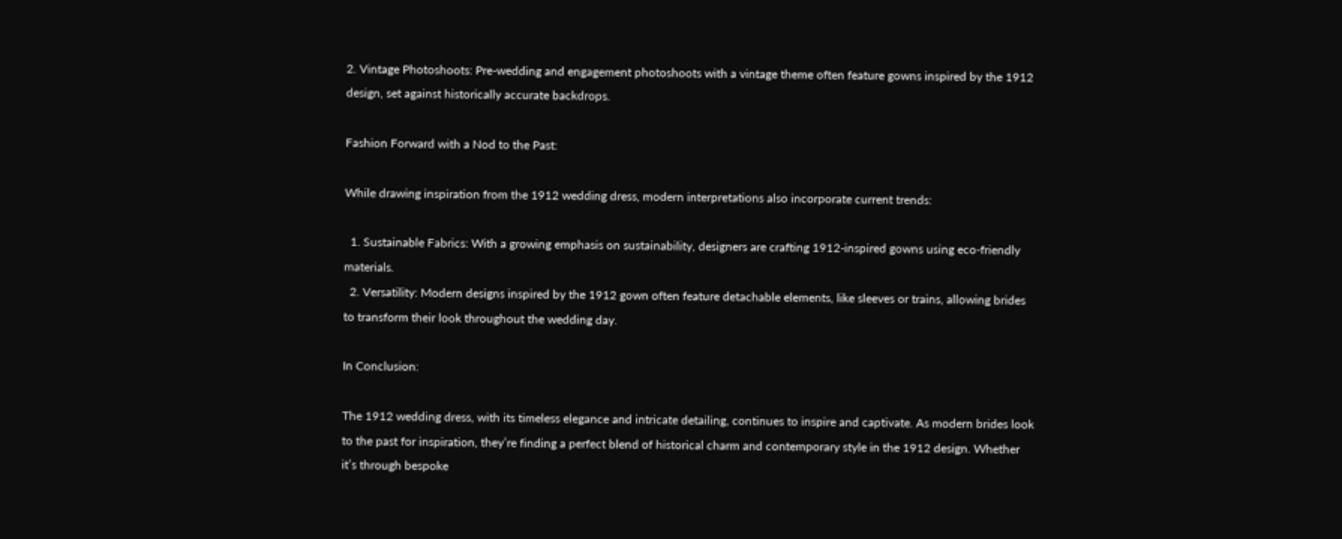2. Vintage Photoshoots: Pre-wedding and engagement photoshoots with a vintage theme often feature gowns inspired by the 1912 design, set against historically accurate backdrops.

Fashion Forward with a Nod to the Past:

While drawing inspiration from the 1912 wedding dress, modern interpretations also incorporate current trends:

  1. Sustainable Fabrics: With a growing emphasis on sustainability, designers are crafting 1912-inspired gowns using eco-friendly materials.
  2. Versatility: Modern designs inspired by the 1912 gown often feature detachable elements, like sleeves or trains, allowing brides to transform their look throughout the wedding day.

In Conclusion:

The 1912 wedding dress, with its timeless elegance and intricate detailing, continues to inspire and captivate. As modern brides look to the past for inspiration, they’re finding a perfect blend of historical charm and contemporary style in the 1912 design. Whether it’s through bespoke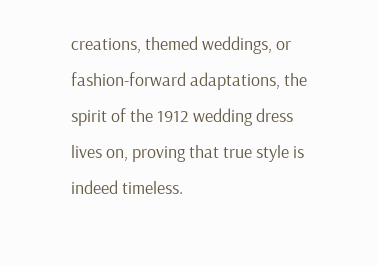creations, themed weddings, or fashion-forward adaptations, the spirit of the 1912 wedding dress lives on, proving that true style is indeed timeless.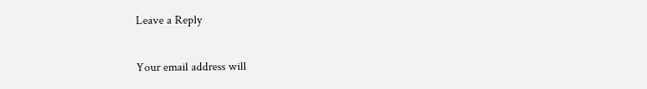Leave a Reply

Your email address will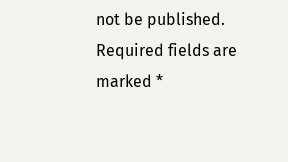not be published. Required fields are marked *